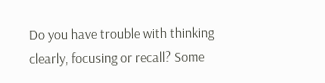Do you have trouble with thinking clearly, focusing or recall? Some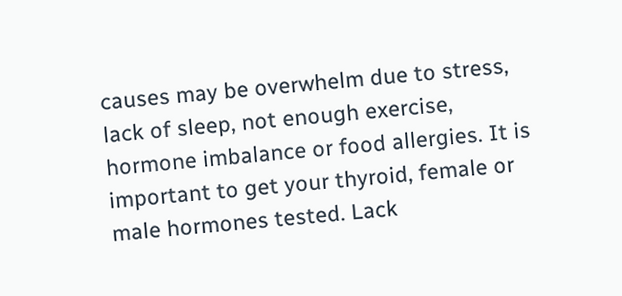causes may be overwhelm due to stress, lack of sleep, not enough exercise, hormone imbalance or food allergies. It is important to get your thyroid, female or male hormones tested. Lack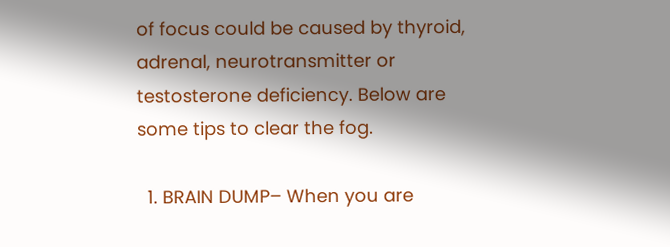of focus could be caused by thyroid, adrenal, neurotransmitter or testosterone deficiency. Below are some tips to clear the fog.

  1. BRAIN DUMP– When you are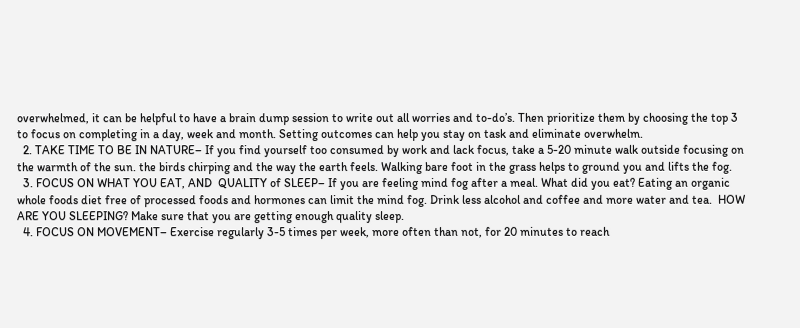overwhelmed, it can be helpful to have a brain dump session to write out all worries and to-do’s. Then prioritize them by choosing the top 3 to focus on completing in a day, week and month. Setting outcomes can help you stay on task and eliminate overwhelm.
  2. TAKE TIME TO BE IN NATURE– If you find yourself too consumed by work and lack focus, take a 5-20 minute walk outside focusing on the warmth of the sun. the birds chirping and the way the earth feels. Walking bare foot in the grass helps to ground you and lifts the fog.
  3. FOCUS ON WHAT YOU EAT, AND  QUALITY of SLEEP– If you are feeling mind fog after a meal. What did you eat? Eating an organic whole foods diet free of processed foods and hormones can limit the mind fog. Drink less alcohol and coffee and more water and tea.  HOW ARE YOU SLEEPING? Make sure that you are getting enough quality sleep.
  4. FOCUS ON MOVEMENT– Exercise regularly 3-5 times per week, more often than not, for 20 minutes to reach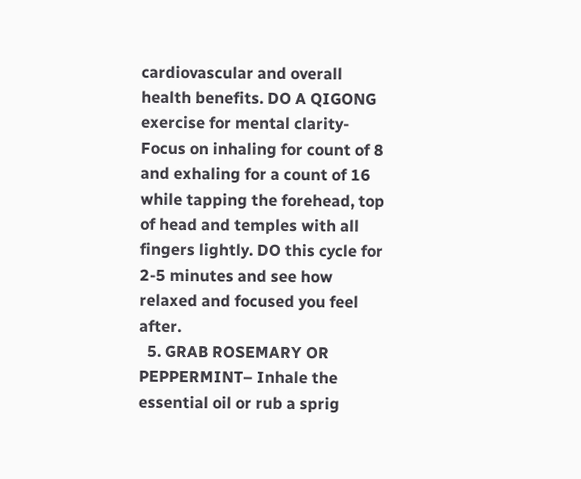cardiovascular and overall health benefits. DO A QIGONG exercise for mental clarity- Focus on inhaling for count of 8 and exhaling for a count of 16 while tapping the forehead, top of head and temples with all fingers lightly. DO this cycle for 2-5 minutes and see how relaxed and focused you feel after.
  5. GRAB ROSEMARY OR PEPPERMINT– Inhale the essential oil or rub a sprig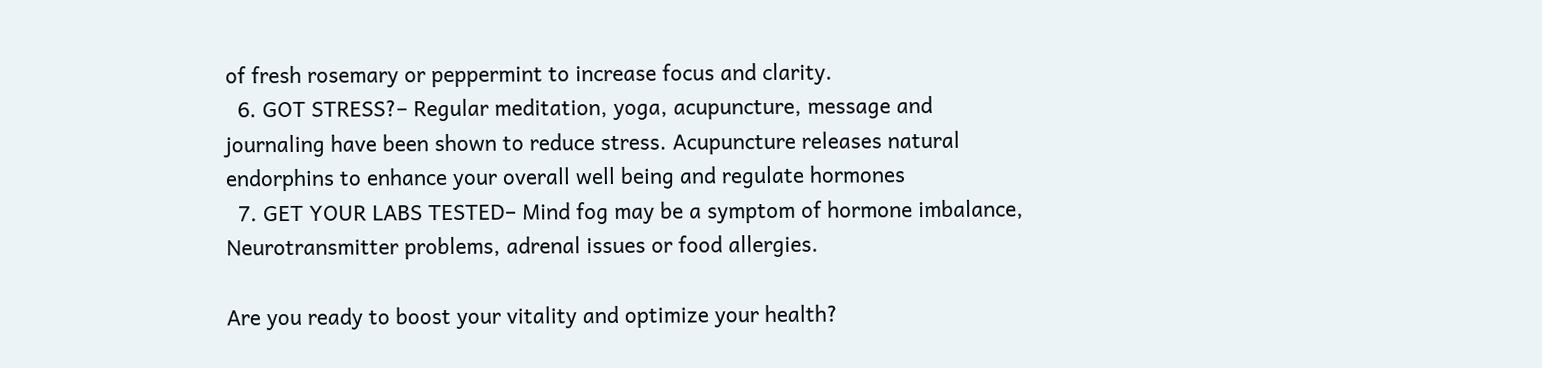of fresh rosemary or peppermint to increase focus and clarity.
  6. GOT STRESS?– Regular meditation, yoga, acupuncture, message and journaling have been shown to reduce stress. Acupuncture releases natural endorphins to enhance your overall well being and regulate hormones
  7. GET YOUR LABS TESTED– Mind fog may be a symptom of hormone imbalance, Neurotransmitter problems, adrenal issues or food allergies.

Are you ready to boost your vitality and optimize your health?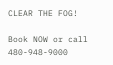CLEAR THE FOG!

Book NOW or call 480-948-9000